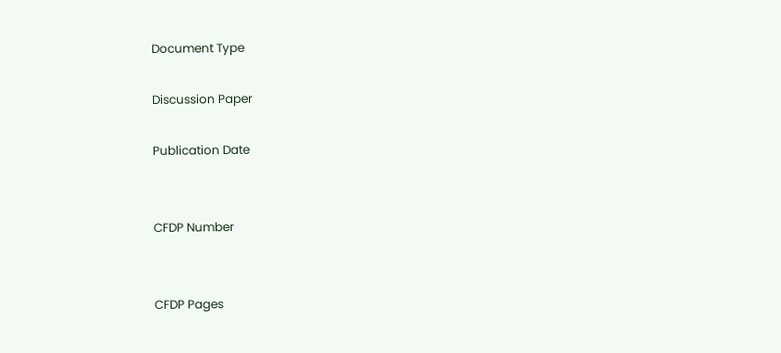Document Type

Discussion Paper

Publication Date


CFDP Number


CFDP Pages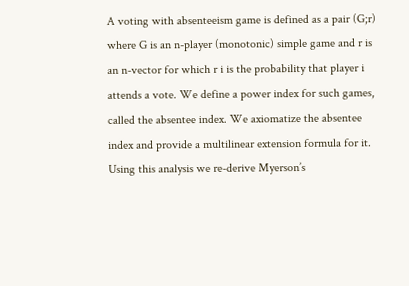A voting with absenteeism game is defined as a pair (G;r) where G is an n-player (monotonic) simple game and r is an n-vector for which r i is the probability that player i attends a vote. We define a power index for such games, called the absentee index. We axiomatize the absentee index and provide a multilinear extension formula for it. Using this analysis we re-derive Myerson’s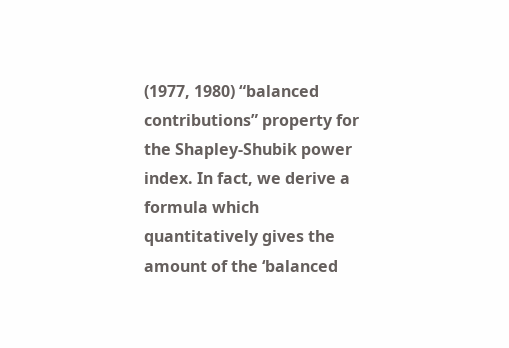(1977, 1980) “balanced contributions” property for the Shapley-Shubik power index. In fact, we derive a formula which quantitatively gives the amount of the ‘balanced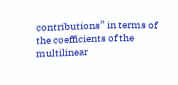contributions” in terms of the coefficients of the multilinear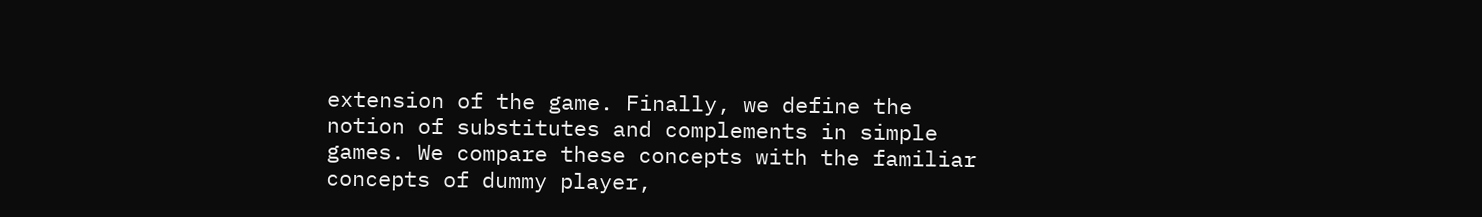extension of the game. Finally, we define the notion of substitutes and complements in simple games. We compare these concepts with the familiar concepts of dummy player,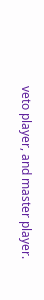veto player, and master player.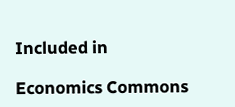Included in

Economics Commons